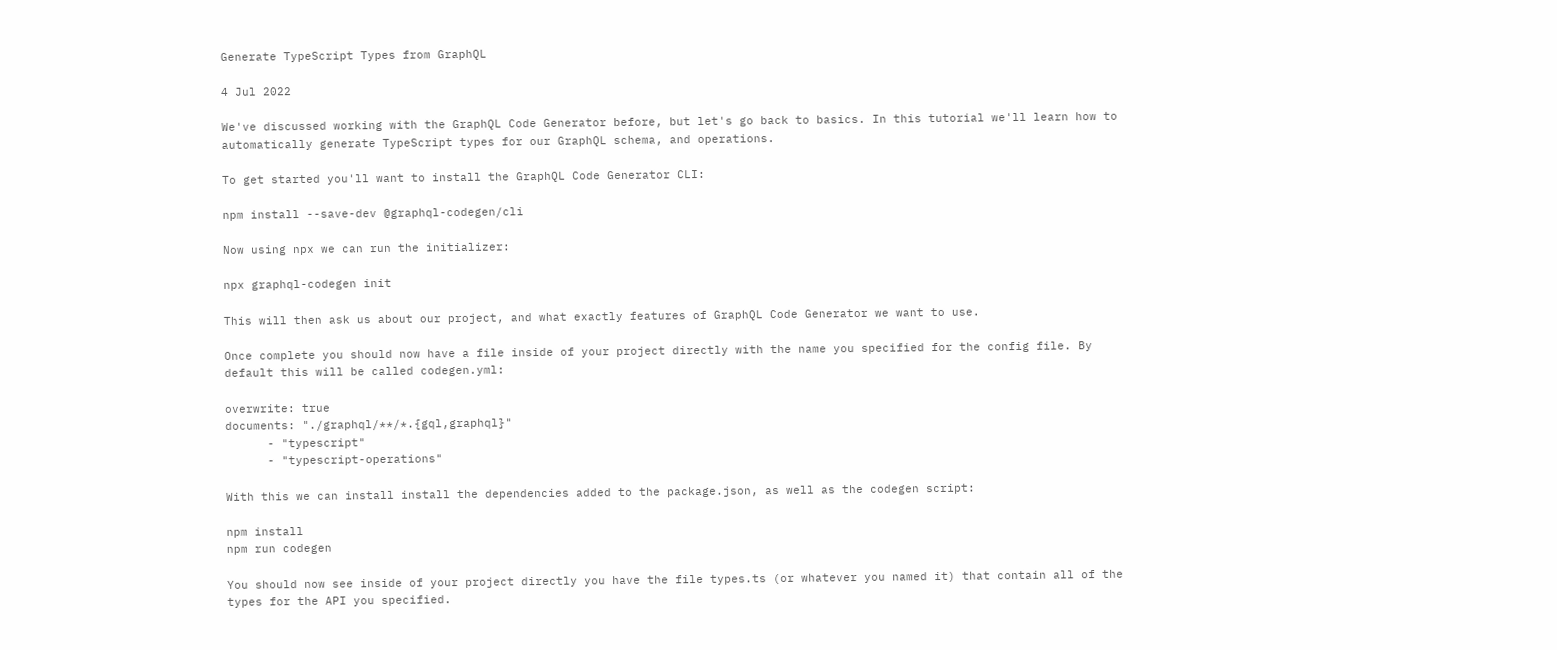Generate TypeScript Types from GraphQL

4 Jul 2022

We've discussed working with the GraphQL Code Generator before, but let's go back to basics. In this tutorial we'll learn how to automatically generate TypeScript types for our GraphQL schema, and operations.

To get started you'll want to install the GraphQL Code Generator CLI:

npm install --save-dev @graphql-codegen/cli

Now using npx we can run the initializer:

npx graphql-codegen init

This will then ask us about our project, and what exactly features of GraphQL Code Generator we want to use.

Once complete you should now have a file inside of your project directly with the name you specified for the config file. By default this will be called codegen.yml:

overwrite: true
documents: "./graphql/**/*.{gql,graphql}"
      - "typescript"
      - "typescript-operations"

With this we can install install the dependencies added to the package.json, as well as the codegen script:

npm install
npm run codegen

You should now see inside of your project directly you have the file types.ts (or whatever you named it) that contain all of the types for the API you specified.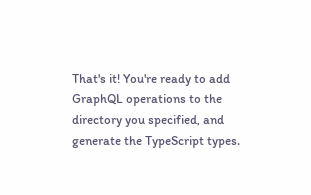That's it! You're ready to add GraphQL operations to the directory you specified, and generate the TypeScript types.